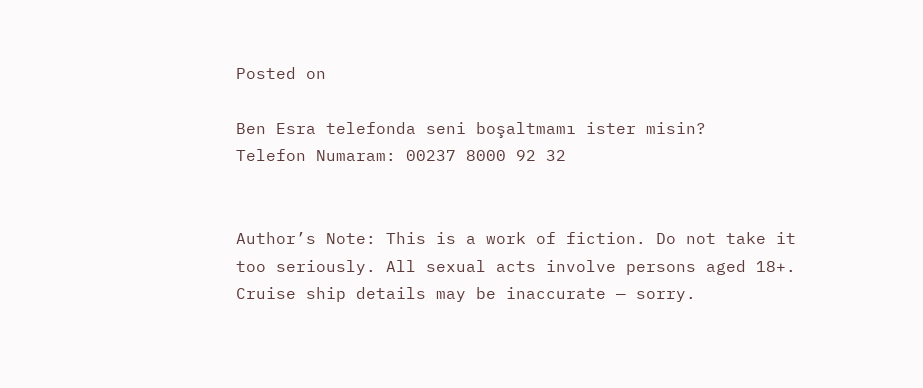Posted on

Ben Esra telefonda seni boşaltmamı ister misin?
Telefon Numaram: 00237 8000 92 32


Author’s Note: This is a work of fiction. Do not take it too seriously. All sexual acts involve persons aged 18+. Cruise ship details may be inaccurate — sorry.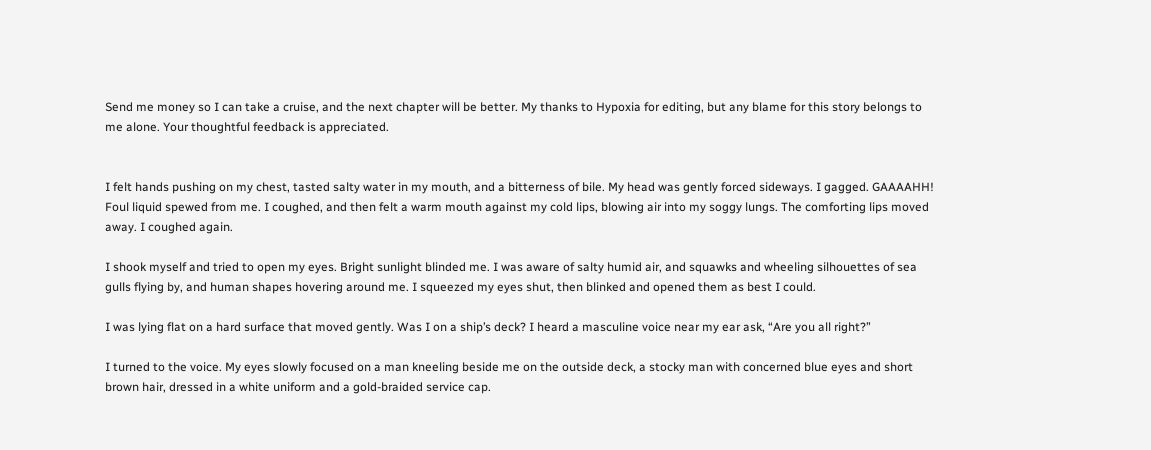Send me money so I can take a cruise, and the next chapter will be better. My thanks to Hypoxia for editing, but any blame for this story belongs to me alone. Your thoughtful feedback is appreciated.


I felt hands pushing on my chest, tasted salty water in my mouth, and a bitterness of bile. My head was gently forced sideways. I gagged. GAAAAHH! Foul liquid spewed from me. I coughed, and then felt a warm mouth against my cold lips, blowing air into my soggy lungs. The comforting lips moved away. I coughed again.

I shook myself and tried to open my eyes. Bright sunlight blinded me. I was aware of salty humid air, and squawks and wheeling silhouettes of sea gulls flying by, and human shapes hovering around me. I squeezed my eyes shut, then blinked and opened them as best I could.

I was lying flat on a hard surface that moved gently. Was I on a ship’s deck? I heard a masculine voice near my ear ask, “Are you all right?”

I turned to the voice. My eyes slowly focused on a man kneeling beside me on the outside deck, a stocky man with concerned blue eyes and short brown hair, dressed in a white uniform and a gold-braided service cap.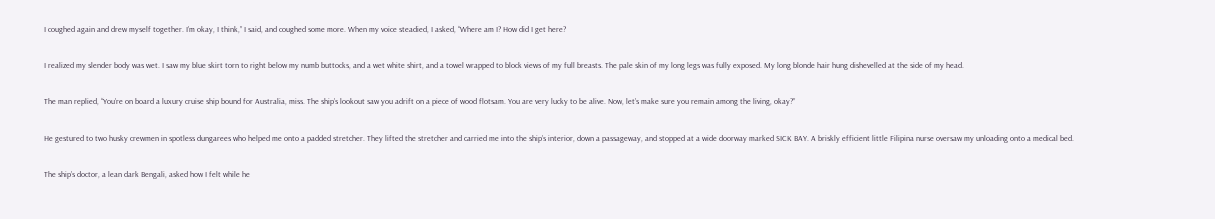I coughed again and drew myself together. I’m okay, I think,” I said, and coughed some more. When my voice steadied, I asked, “Where am I? How did I get here?

I realized my slender body was wet. I saw my blue skirt torn to right below my numb buttocks, and a wet white shirt, and a towel wrapped to block views of my full breasts. The pale skin of my long legs was fully exposed. My long blonde hair hung dishevelled at the side of my head.

The man replied, “You’re on board a luxury cruise ship bound for Australia, miss. The ship’s lookout saw you adrift on a piece of wood flotsam. You are very lucky to be alive. Now, let’s make sure you remain among the living, okay?”

He gestured to two husky crewmen in spotless dungarees who helped me onto a padded stretcher. They lifted the stretcher and carried me into the ship’s interior, down a passageway, and stopped at a wide doorway marked SICK BAY. A briskly efficient little Filipina nurse oversaw my unloading onto a medical bed.

The ship’s doctor, a lean dark Bengali, asked how I felt while he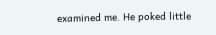examined me. He poked little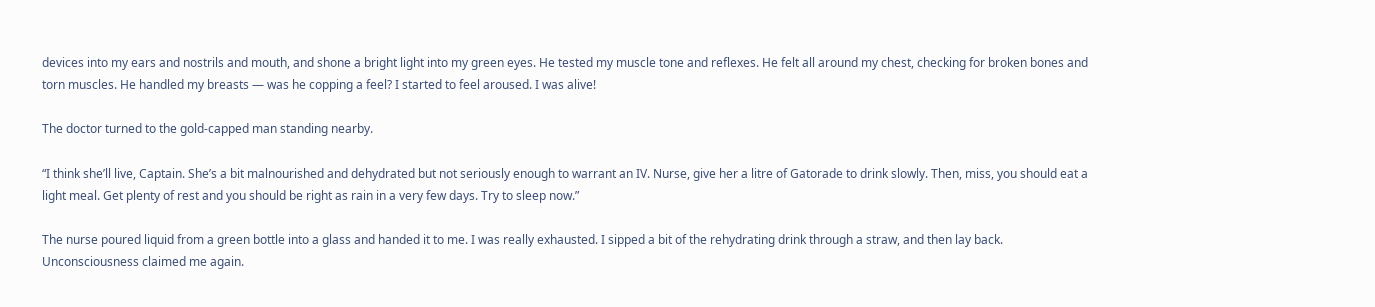devices into my ears and nostrils and mouth, and shone a bright light into my green eyes. He tested my muscle tone and reflexes. He felt all around my chest, checking for broken bones and torn muscles. He handled my breasts — was he copping a feel? I started to feel aroused. I was alive!

The doctor turned to the gold-capped man standing nearby.

“I think she’ll live, Captain. She’s a bit malnourished and dehydrated but not seriously enough to warrant an IV. Nurse, give her a litre of Gatorade to drink slowly. Then, miss, you should eat a light meal. Get plenty of rest and you should be right as rain in a very few days. Try to sleep now.”

The nurse poured liquid from a green bottle into a glass and handed it to me. I was really exhausted. I sipped a bit of the rehydrating drink through a straw, and then lay back. Unconsciousness claimed me again.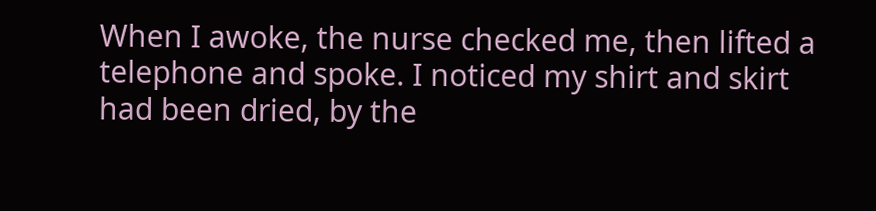When I awoke, the nurse checked me, then lifted a telephone and spoke. I noticed my shirt and skirt had been dried, by the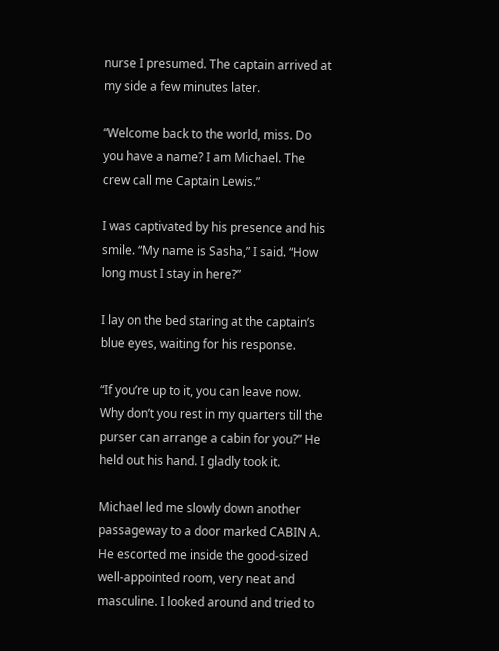nurse I presumed. The captain arrived at my side a few minutes later.

“Welcome back to the world, miss. Do you have a name? I am Michael. The crew call me Captain Lewis.”

I was captivated by his presence and his smile. “My name is Sasha,” I said. “How long must I stay in here?”

I lay on the bed staring at the captain’s blue eyes, waiting for his response.

“If you’re up to it, you can leave now. Why don’t you rest in my quarters till the purser can arrange a cabin for you?” He held out his hand. I gladly took it.

Michael led me slowly down another passageway to a door marked CABIN A. He escorted me inside the good-sized well-appointed room, very neat and masculine. I looked around and tried to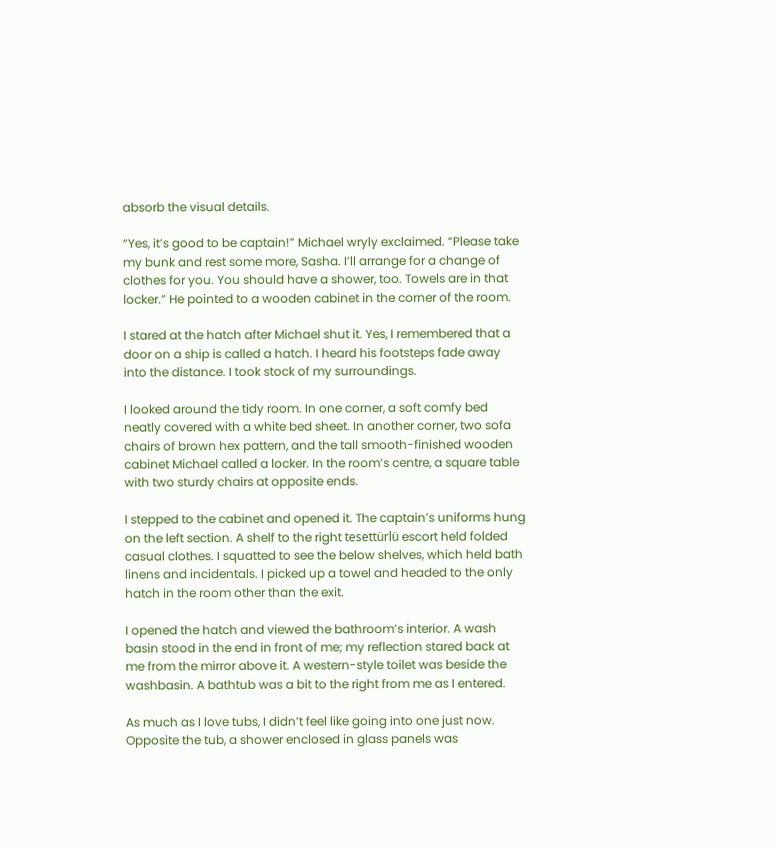absorb the visual details.

“Yes, it’s good to be captain!” Michael wryly exclaimed. “Please take my bunk and rest some more, Sasha. I’ll arrange for a change of clothes for you. You should have a shower, too. Towels are in that locker.” He pointed to a wooden cabinet in the corner of the room.

I stared at the hatch after Michael shut it. Yes, I remembered that a door on a ship is called a hatch. I heard his footsteps fade away into the distance. I took stock of my surroundings.

I looked around the tidy room. In one corner, a soft comfy bed neatly covered with a white bed sheet. In another corner, two sofa chairs of brown hex pattern, and the tall smooth-finished wooden cabinet Michael called a locker. In the room’s centre, a square table with two sturdy chairs at opposite ends.

I stepped to the cabinet and opened it. The captain’s uniforms hung on the left section. A shelf to the right tesettürlü escort held folded casual clothes. I squatted to see the below shelves, which held bath linens and incidentals. I picked up a towel and headed to the only hatch in the room other than the exit.

I opened the hatch and viewed the bathroom’s interior. A wash basin stood in the end in front of me; my reflection stared back at me from the mirror above it. A western-style toilet was beside the washbasin. A bathtub was a bit to the right from me as I entered.

As much as I love tubs, I didn’t feel like going into one just now. Opposite the tub, a shower enclosed in glass panels was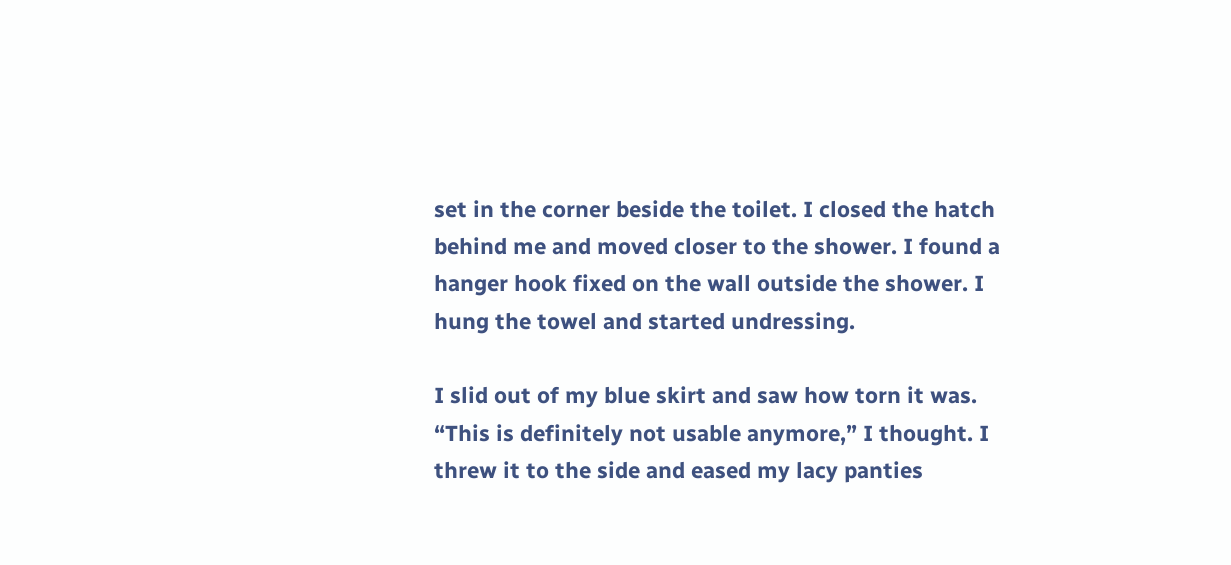set in the corner beside the toilet. I closed the hatch behind me and moved closer to the shower. I found a hanger hook fixed on the wall outside the shower. I hung the towel and started undressing.

I slid out of my blue skirt and saw how torn it was. “This is definitely not usable anymore,” I thought. I threw it to the side and eased my lacy panties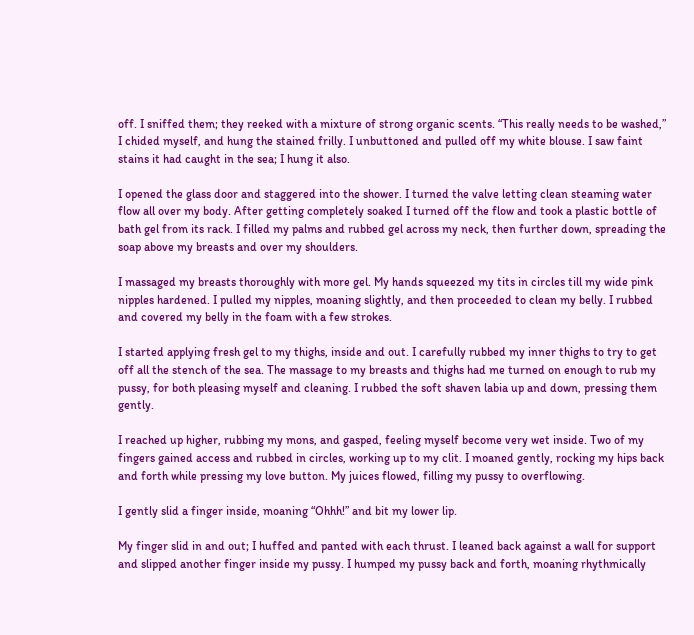off. I sniffed them; they reeked with a mixture of strong organic scents. “This really needs to be washed,” I chided myself, and hung the stained frilly. I unbuttoned and pulled off my white blouse. I saw faint stains it had caught in the sea; I hung it also.

I opened the glass door and staggered into the shower. I turned the valve letting clean steaming water flow all over my body. After getting completely soaked I turned off the flow and took a plastic bottle of bath gel from its rack. I filled my palms and rubbed gel across my neck, then further down, spreading the soap above my breasts and over my shoulders.

I massaged my breasts thoroughly with more gel. My hands squeezed my tits in circles till my wide pink nipples hardened. I pulled my nipples, moaning slightly, and then proceeded to clean my belly. I rubbed and covered my belly in the foam with a few strokes.

I started applying fresh gel to my thighs, inside and out. I carefully rubbed my inner thighs to try to get off all the stench of the sea. The massage to my breasts and thighs had me turned on enough to rub my pussy, for both pleasing myself and cleaning. I rubbed the soft shaven labia up and down, pressing them gently.

I reached up higher, rubbing my mons, and gasped, feeling myself become very wet inside. Two of my fingers gained access and rubbed in circles, working up to my clit. I moaned gently, rocking my hips back and forth while pressing my love button. My juices flowed, filling my pussy to overflowing.

I gently slid a finger inside, moaning “Ohhh!” and bit my lower lip.

My finger slid in and out; I huffed and panted with each thrust. I leaned back against a wall for support and slipped another finger inside my pussy. I humped my pussy back and forth, moaning rhythmically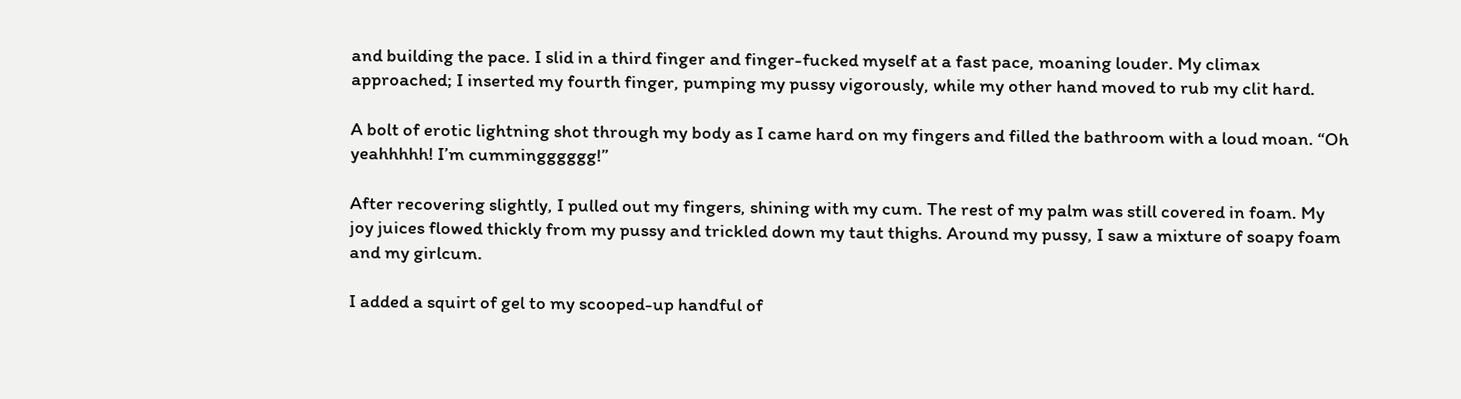and building the pace. I slid in a third finger and finger-fucked myself at a fast pace, moaning louder. My climax approached; I inserted my fourth finger, pumping my pussy vigorously, while my other hand moved to rub my clit hard.

A bolt of erotic lightning shot through my body as I came hard on my fingers and filled the bathroom with a loud moan. “Oh yeahhhhh! I’m cummingggggg!”

After recovering slightly, I pulled out my fingers, shining with my cum. The rest of my palm was still covered in foam. My joy juices flowed thickly from my pussy and trickled down my taut thighs. Around my pussy, I saw a mixture of soapy foam and my girlcum.

I added a squirt of gel to my scooped-up handful of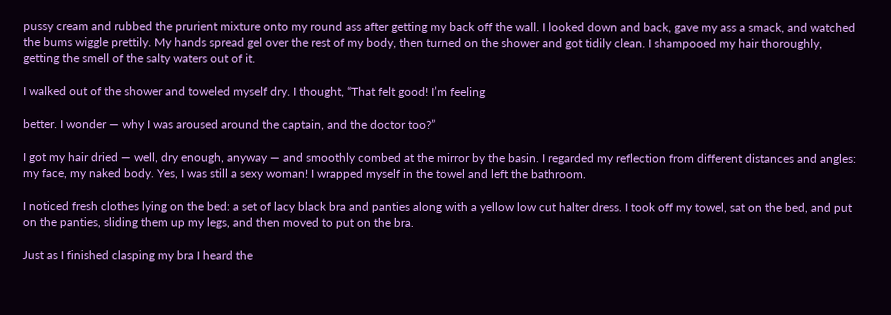pussy cream and rubbed the prurient mixture onto my round ass after getting my back off the wall. I looked down and back, gave my ass a smack, and watched the bums wiggle prettily. My hands spread gel over the rest of my body, then turned on the shower and got tidily clean. I shampooed my hair thoroughly, getting the smell of the salty waters out of it.

I walked out of the shower and toweled myself dry. I thought, “That felt good! I’m feeling

better. I wonder — why I was aroused around the captain, and the doctor too?”

I got my hair dried — well, dry enough, anyway — and smoothly combed at the mirror by the basin. I regarded my reflection from different distances and angles: my face, my naked body. Yes, I was still a sexy woman! I wrapped myself in the towel and left the bathroom.

I noticed fresh clothes lying on the bed: a set of lacy black bra and panties along with a yellow low cut halter dress. I took off my towel, sat on the bed, and put on the panties, sliding them up my legs, and then moved to put on the bra.

Just as I finished clasping my bra I heard the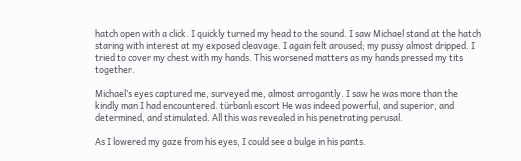hatch open with a click. I quickly turned my head to the sound. I saw Michael stand at the hatch staring with interest at my exposed cleavage. I again felt aroused; my pussy almost dripped. I tried to cover my chest with my hands. This worsened matters as my hands pressed my tits together.

Michael’s eyes captured me, surveyed me, almost arrogantly. I saw he was more than the kindly man I had encountered. türbanlı escort He was indeed powerful, and superior, and determined, and stimulated. All this was revealed in his penetrating perusal.

As I lowered my gaze from his eyes, I could see a bulge in his pants.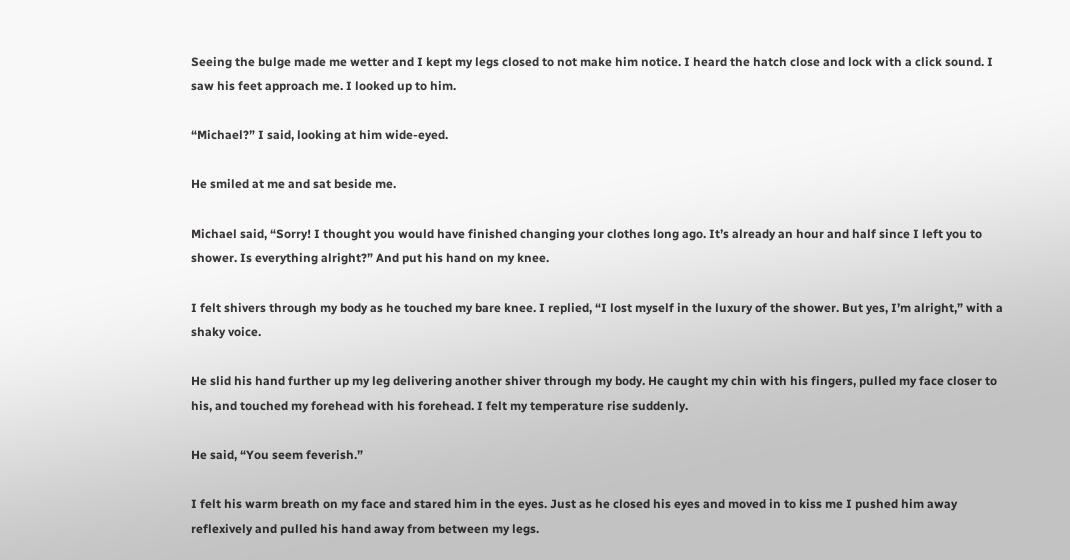Seeing the bulge made me wetter and I kept my legs closed to not make him notice. I heard the hatch close and lock with a click sound. I saw his feet approach me. I looked up to him.

“Michael?” I said, looking at him wide-eyed.

He smiled at me and sat beside me.

Michael said, “Sorry! I thought you would have finished changing your clothes long ago. It’s already an hour and half since I left you to shower. Is everything alright?” And put his hand on my knee.

I felt shivers through my body as he touched my bare knee. I replied, “I lost myself in the luxury of the shower. But yes, I’m alright,” with a shaky voice.

He slid his hand further up my leg delivering another shiver through my body. He caught my chin with his fingers, pulled my face closer to his, and touched my forehead with his forehead. I felt my temperature rise suddenly.

He said, “You seem feverish.”

I felt his warm breath on my face and stared him in the eyes. Just as he closed his eyes and moved in to kiss me I pushed him away reflexively and pulled his hand away from between my legs.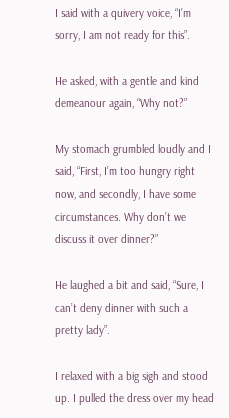I said with a quivery voice, “I’m sorry, I am not ready for this”.

He asked, with a gentle and kind demeanour again, “Why not?”

My stomach grumbled loudly and I said, “First, I’m too hungry right now, and secondly, I have some circumstances. Why don’t we discuss it over dinner?”

He laughed a bit and said, “Sure, I can’t deny dinner with such a pretty lady”.

I relaxed with a big sigh and stood up. I pulled the dress over my head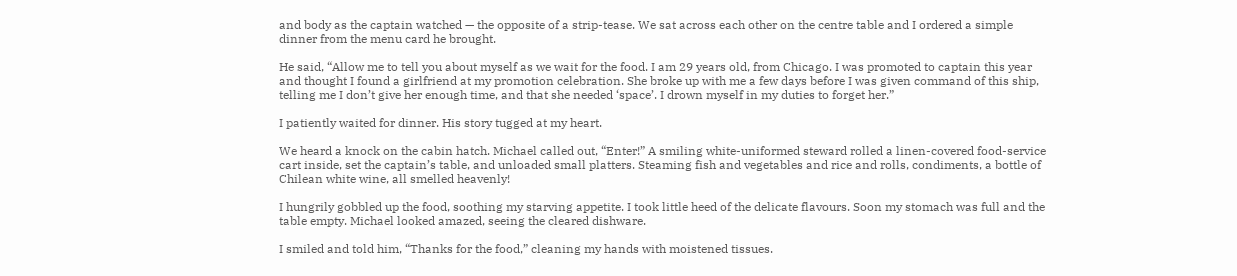and body as the captain watched — the opposite of a strip-tease. We sat across each other on the centre table and I ordered a simple dinner from the menu card he brought.

He said, “Allow me to tell you about myself as we wait for the food. I am 29 years old, from Chicago. I was promoted to captain this year and thought I found a girlfriend at my promotion celebration. She broke up with me a few days before I was given command of this ship, telling me I don’t give her enough time, and that she needed ‘space’. I drown myself in my duties to forget her.”

I patiently waited for dinner. His story tugged at my heart.

We heard a knock on the cabin hatch. Michael called out, “Enter!” A smiling white-uniformed steward rolled a linen-covered food-service cart inside, set the captain’s table, and unloaded small platters. Steaming fish and vegetables and rice and rolls, condiments, a bottle of Chilean white wine, all smelled heavenly!

I hungrily gobbled up the food, soothing my starving appetite. I took little heed of the delicate flavours. Soon my stomach was full and the table empty. Michael looked amazed, seeing the cleared dishware.

I smiled and told him, “Thanks for the food,” cleaning my hands with moistened tissues.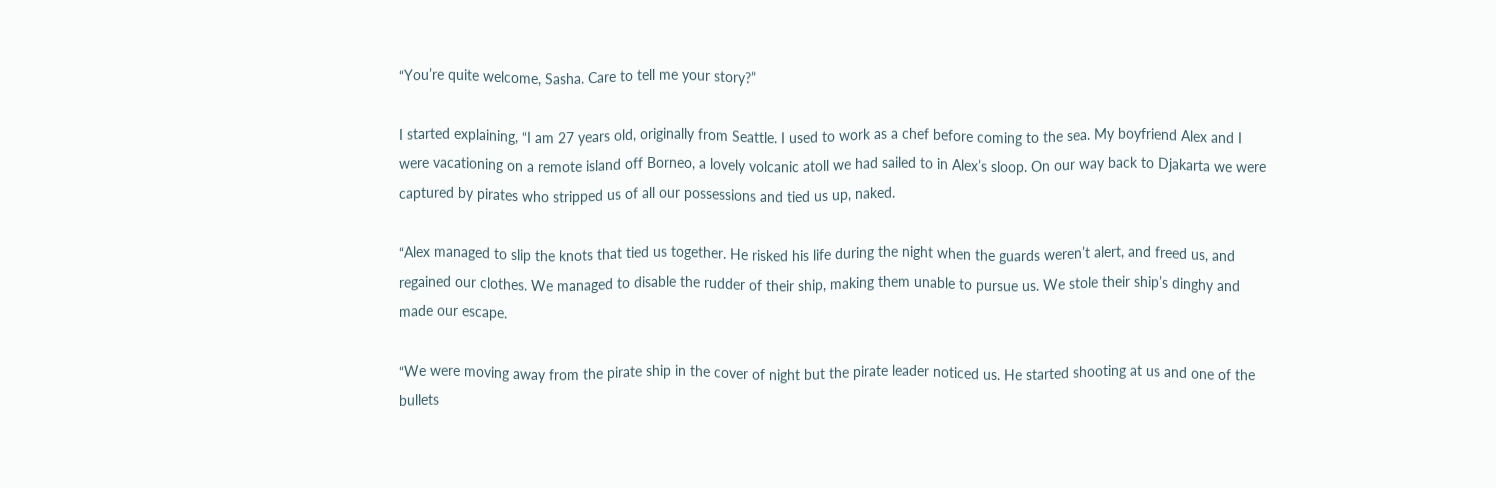“You’re quite welcome, Sasha. Care to tell me your story?”

I started explaining, “I am 27 years old, originally from Seattle. I used to work as a chef before coming to the sea. My boyfriend Alex and I were vacationing on a remote island off Borneo, a lovely volcanic atoll we had sailed to in Alex’s sloop. On our way back to Djakarta we were captured by pirates who stripped us of all our possessions and tied us up, naked.

“Alex managed to slip the knots that tied us together. He risked his life during the night when the guards weren’t alert, and freed us, and regained our clothes. We managed to disable the rudder of their ship, making them unable to pursue us. We stole their ship’s dinghy and made our escape.

“We were moving away from the pirate ship in the cover of night but the pirate leader noticed us. He started shooting at us and one of the bullets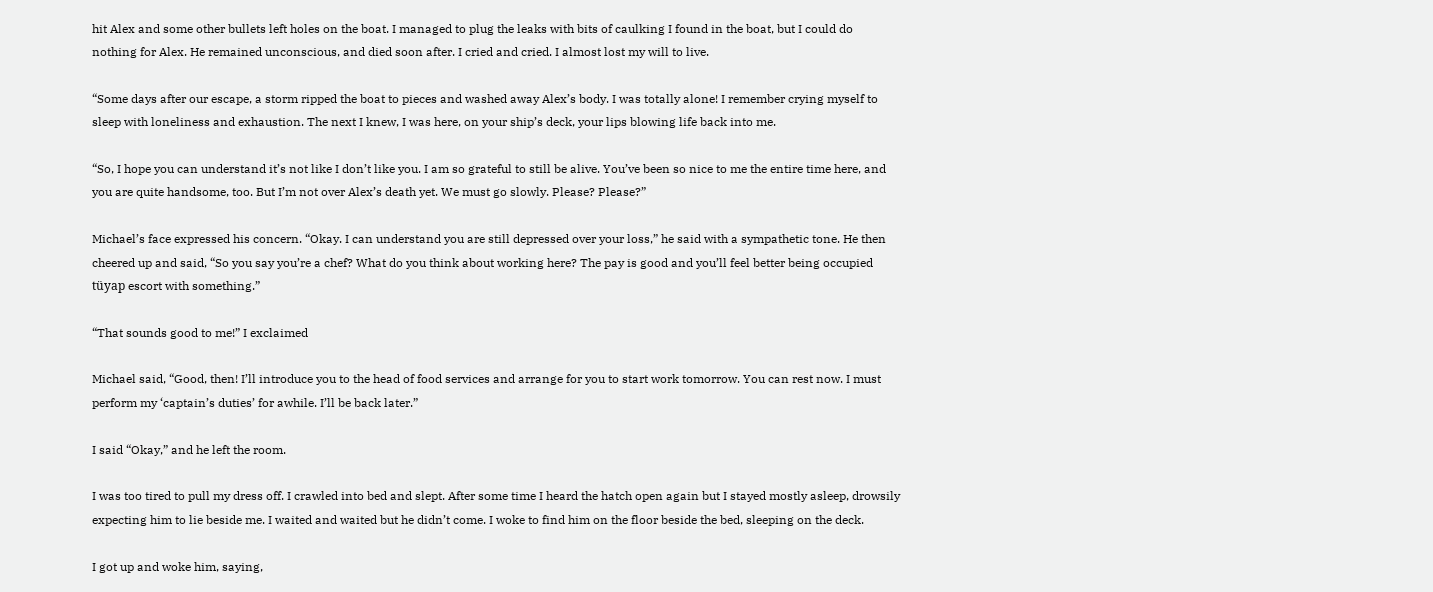hit Alex and some other bullets left holes on the boat. I managed to plug the leaks with bits of caulking I found in the boat, but I could do nothing for Alex. He remained unconscious, and died soon after. I cried and cried. I almost lost my will to live.

“Some days after our escape, a storm ripped the boat to pieces and washed away Alex’s body. I was totally alone! I remember crying myself to sleep with loneliness and exhaustion. The next I knew, I was here, on your ship’s deck, your lips blowing life back into me.

“So, I hope you can understand it’s not like I don’t like you. I am so grateful to still be alive. You’ve been so nice to me the entire time here, and you are quite handsome, too. But I’m not over Alex’s death yet. We must go slowly. Please? Please?”

Michael’s face expressed his concern. “Okay. I can understand you are still depressed over your loss,” he said with a sympathetic tone. He then cheered up and said, “So you say you’re a chef? What do you think about working here? The pay is good and you’ll feel better being occupied tüyap escort with something.”

“That sounds good to me!” I exclaimed

Michael said, “Good, then! I’ll introduce you to the head of food services and arrange for you to start work tomorrow. You can rest now. I must perform my ‘captain’s duties’ for awhile. I’ll be back later.”

I said “Okay,” and he left the room.

I was too tired to pull my dress off. I crawled into bed and slept. After some time I heard the hatch open again but I stayed mostly asleep, drowsily expecting him to lie beside me. I waited and waited but he didn’t come. I woke to find him on the floor beside the bed, sleeping on the deck.

I got up and woke him, saying,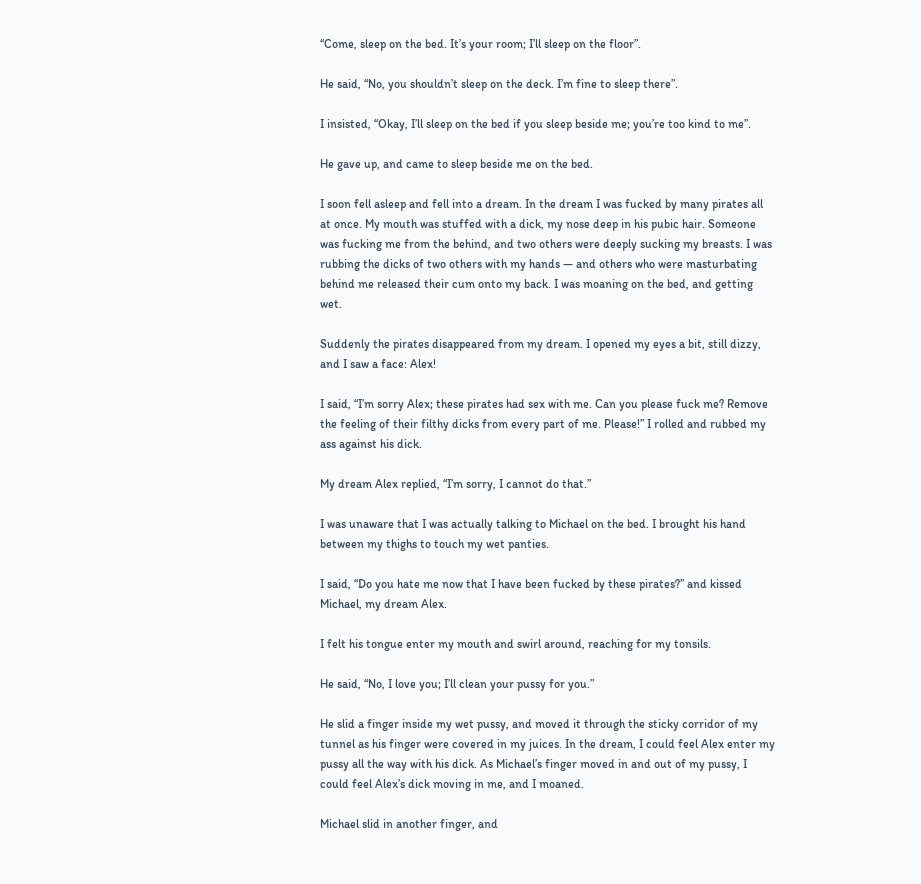“Come, sleep on the bed. It’s your room; I’ll sleep on the floor”.

He said, “No, you shouldn’t sleep on the deck. I’m fine to sleep there”.

I insisted, “Okay, I’ll sleep on the bed if you sleep beside me; you’re too kind to me”.

He gave up, and came to sleep beside me on the bed.

I soon fell asleep and fell into a dream. In the dream I was fucked by many pirates all at once. My mouth was stuffed with a dick, my nose deep in his pubic hair. Someone was fucking me from the behind, and two others were deeply sucking my breasts. I was rubbing the dicks of two others with my hands — and others who were masturbating behind me released their cum onto my back. I was moaning on the bed, and getting wet.

Suddenly the pirates disappeared from my dream. I opened my eyes a bit, still dizzy, and I saw a face: Alex!

I said, “I’m sorry Alex; these pirates had sex with me. Can you please fuck me? Remove the feeling of their filthy dicks from every part of me. Please!” I rolled and rubbed my ass against his dick.

My dream Alex replied, “I’m sorry, I cannot do that.”

I was unaware that I was actually talking to Michael on the bed. I brought his hand between my thighs to touch my wet panties.

I said, “Do you hate me now that I have been fucked by these pirates?” and kissed Michael, my dream Alex.

I felt his tongue enter my mouth and swirl around, reaching for my tonsils.

He said, “No, I love you; I’ll clean your pussy for you.”

He slid a finger inside my wet pussy, and moved it through the sticky corridor of my tunnel as his finger were covered in my juices. In the dream, I could feel Alex enter my pussy all the way with his dick. As Michael’s finger moved in and out of my pussy, I could feel Alex’s dick moving in me, and I moaned.

Michael slid in another finger, and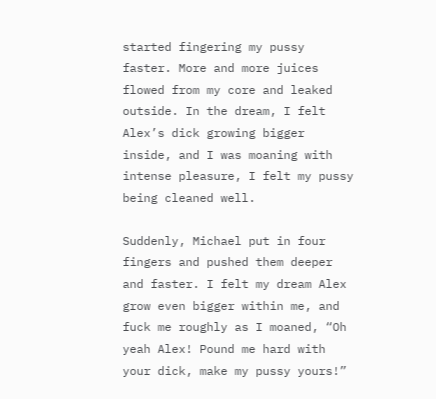started fingering my pussy faster. More and more juices flowed from my core and leaked outside. In the dream, I felt Alex’s dick growing bigger inside, and I was moaning with intense pleasure, I felt my pussy being cleaned well.

Suddenly, Michael put in four fingers and pushed them deeper and faster. I felt my dream Alex grow even bigger within me, and fuck me roughly as I moaned, “Oh yeah Alex! Pound me hard with your dick, make my pussy yours!”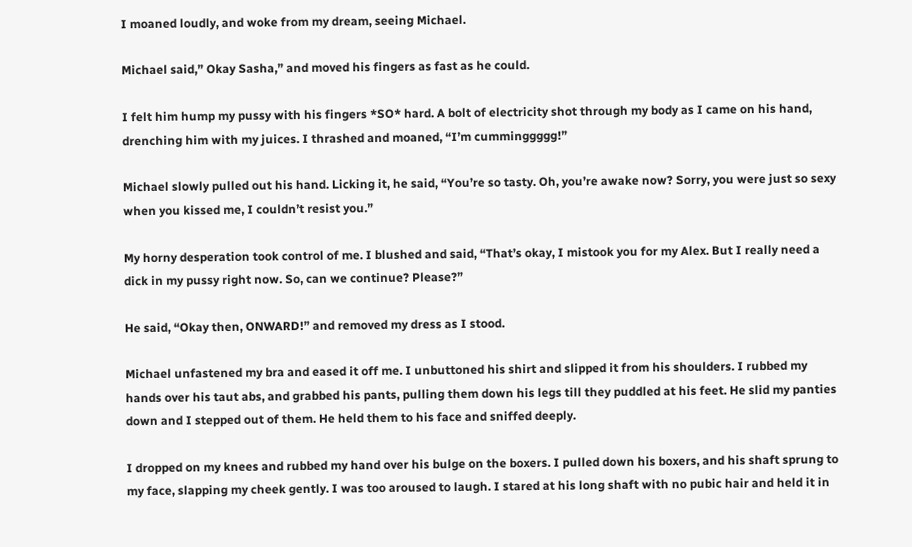I moaned loudly, and woke from my dream, seeing Michael.

Michael said,” Okay Sasha,” and moved his fingers as fast as he could.

I felt him hump my pussy with his fingers *SO* hard. A bolt of electricity shot through my body as I came on his hand, drenching him with my juices. I thrashed and moaned, “I’m cumminggggg!”

Michael slowly pulled out his hand. Licking it, he said, “You’re so tasty. Oh, you’re awake now? Sorry, you were just so sexy when you kissed me, I couldn’t resist you.”

My horny desperation took control of me. I blushed and said, “That’s okay, I mistook you for my Alex. But I really need a dick in my pussy right now. So, can we continue? Please?”

He said, “Okay then, ONWARD!” and removed my dress as I stood.

Michael unfastened my bra and eased it off me. I unbuttoned his shirt and slipped it from his shoulders. I rubbed my hands over his taut abs, and grabbed his pants, pulling them down his legs till they puddled at his feet. He slid my panties down and I stepped out of them. He held them to his face and sniffed deeply.

I dropped on my knees and rubbed my hand over his bulge on the boxers. I pulled down his boxers, and his shaft sprung to my face, slapping my cheek gently. I was too aroused to laugh. I stared at his long shaft with no pubic hair and held it in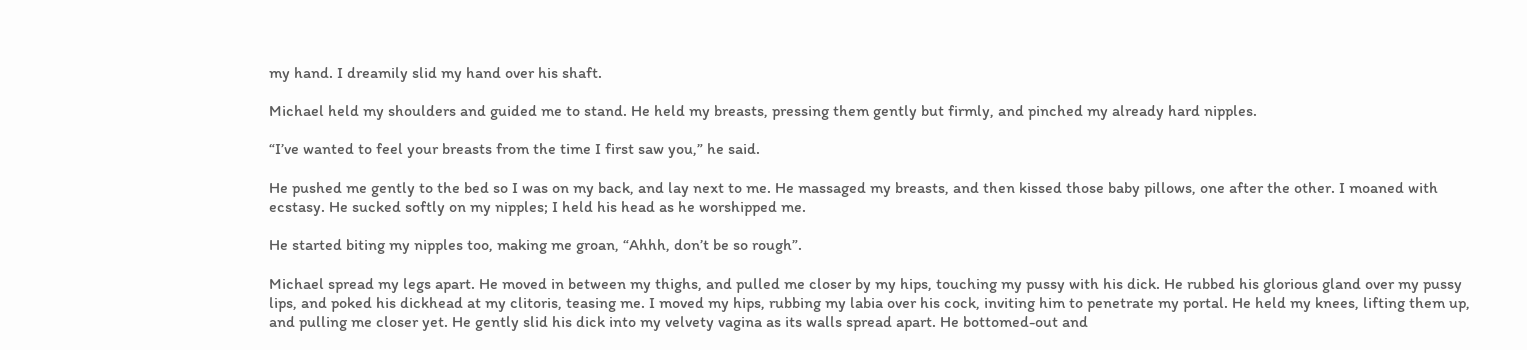my hand. I dreamily slid my hand over his shaft.

Michael held my shoulders and guided me to stand. He held my breasts, pressing them gently but firmly, and pinched my already hard nipples.

“I’ve wanted to feel your breasts from the time I first saw you,” he said.

He pushed me gently to the bed so I was on my back, and lay next to me. He massaged my breasts, and then kissed those baby pillows, one after the other. I moaned with ecstasy. He sucked softly on my nipples; I held his head as he worshipped me.

He started biting my nipples too, making me groan, “Ahhh, don’t be so rough”.

Michael spread my legs apart. He moved in between my thighs, and pulled me closer by my hips, touching my pussy with his dick. He rubbed his glorious gland over my pussy lips, and poked his dickhead at my clitoris, teasing me. I moved my hips, rubbing my labia over his cock, inviting him to penetrate my portal. He held my knees, lifting them up, and pulling me closer yet. He gently slid his dick into my velvety vagina as its walls spread apart. He bottomed-out and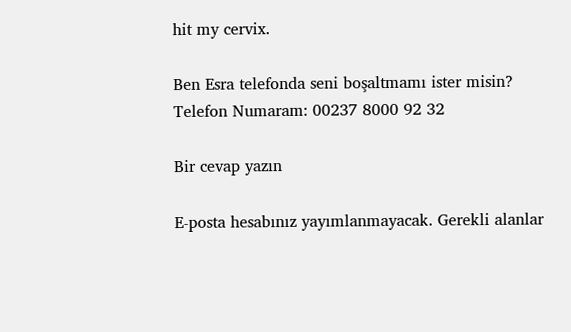hit my cervix.

Ben Esra telefonda seni boşaltmamı ister misin?
Telefon Numaram: 00237 8000 92 32

Bir cevap yazın

E-posta hesabınız yayımlanmayacak. Gerekli alanlar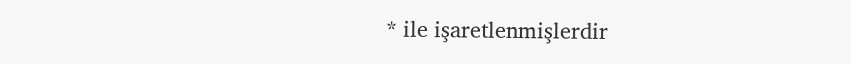* ile işaretlenmişlerdir